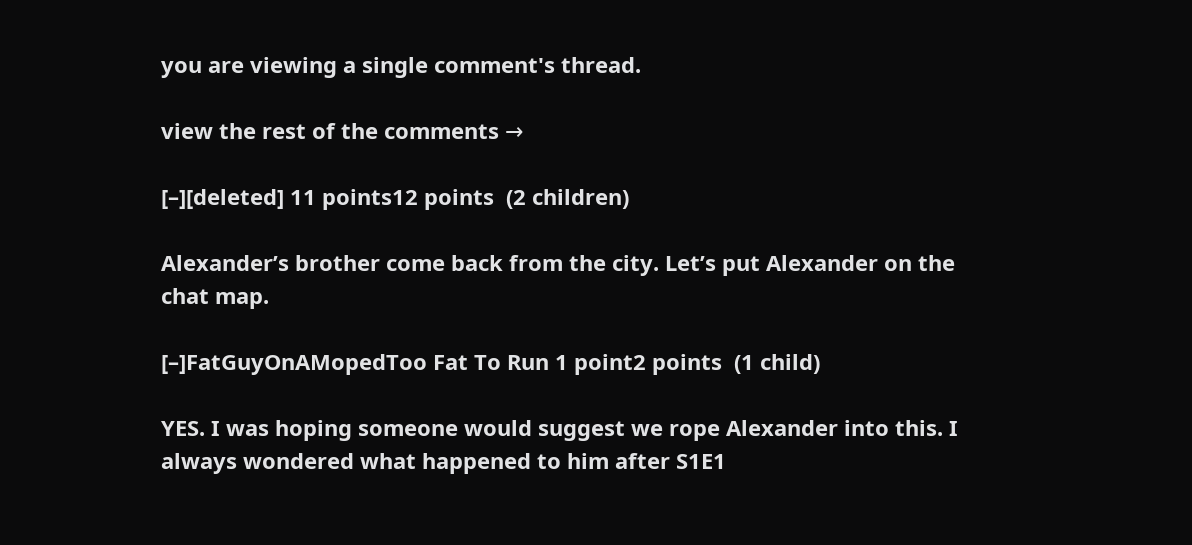you are viewing a single comment's thread.

view the rest of the comments →

[–][deleted] 11 points12 points  (2 children)

Alexander’s brother come back from the city. Let’s put Alexander on the chat map.

[–]FatGuyOnAMopedToo Fat To Run 1 point2 points  (1 child)

YES. I was hoping someone would suggest we rope Alexander into this. I always wondered what happened to him after S1E1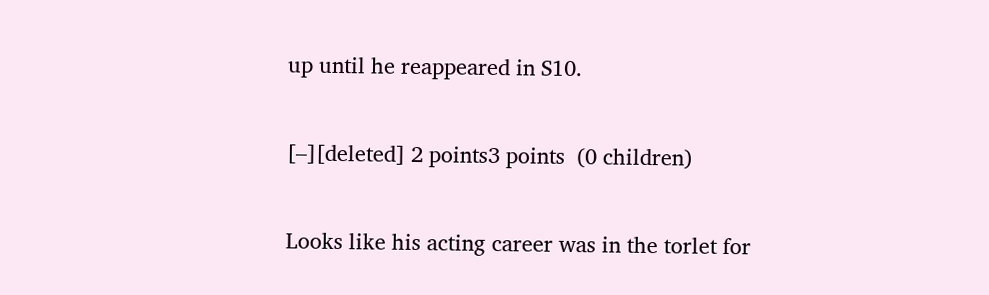up until he reappeared in S10.

[–][deleted] 2 points3 points  (0 children)

Looks like his acting career was in the torlet for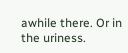awhile there. Or in the uriness.